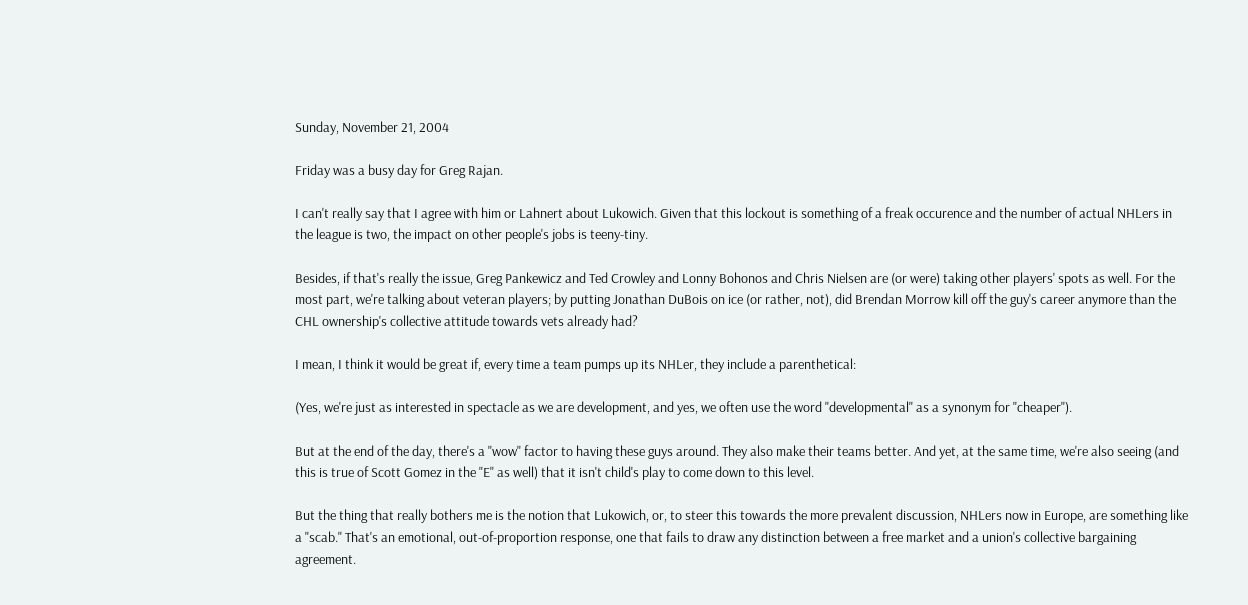Sunday, November 21, 2004

Friday was a busy day for Greg Rajan.

I can't really say that I agree with him or Lahnert about Lukowich. Given that this lockout is something of a freak occurence and the number of actual NHLers in the league is two, the impact on other people's jobs is teeny-tiny.

Besides, if that's really the issue, Greg Pankewicz and Ted Crowley and Lonny Bohonos and Chris Nielsen are (or were) taking other players' spots as well. For the most part, we're talking about veteran players; by putting Jonathan DuBois on ice (or rather, not), did Brendan Morrow kill off the guy's career anymore than the CHL ownership's collective attitude towards vets already had?

I mean, I think it would be great if, every time a team pumps up its NHLer, they include a parenthetical:

(Yes, we're just as interested in spectacle as we are development, and yes, we often use the word "developmental" as a synonym for "cheaper").

But at the end of the day, there's a "wow" factor to having these guys around. They also make their teams better. And yet, at the same time, we're also seeing (and this is true of Scott Gomez in the "E" as well) that it isn't child's play to come down to this level.

But the thing that really bothers me is the notion that Lukowich, or, to steer this towards the more prevalent discussion, NHLers now in Europe, are something like a "scab." That's an emotional, out-of-proportion response, one that fails to draw any distinction between a free market and a union's collective bargaining agreement.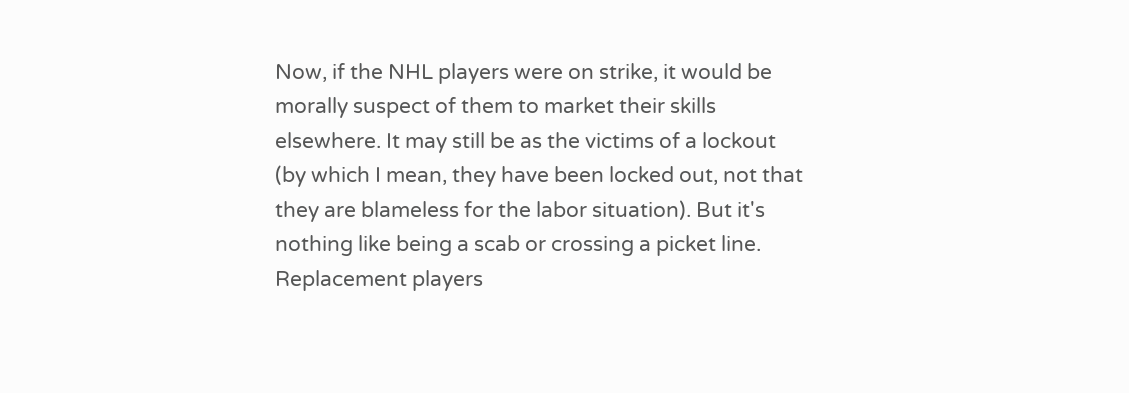Now, if the NHL players were on strike, it would be morally suspect of them to market their skills elsewhere. It may still be as the victims of a lockout (by which I mean, they have been locked out, not that they are blameless for the labor situation). But it's nothing like being a scab or crossing a picket line. Replacement players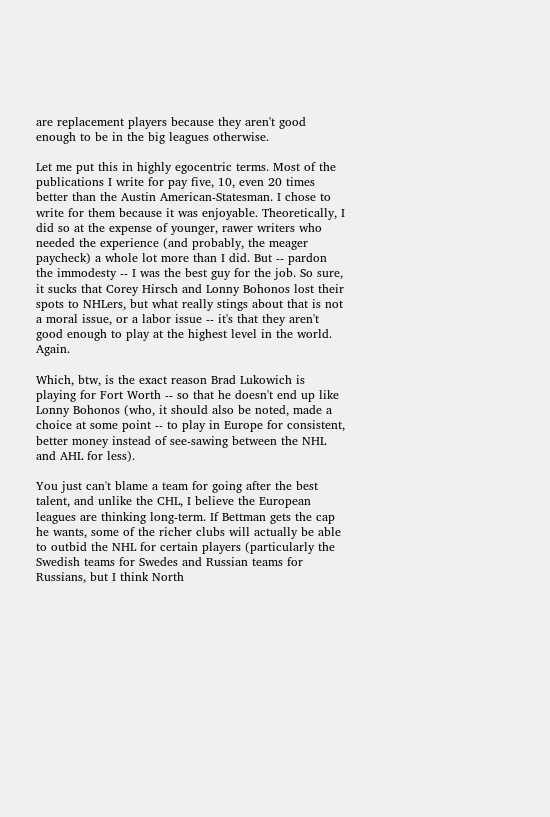are replacement players because they aren't good enough to be in the big leagues otherwise.

Let me put this in highly egocentric terms. Most of the publications I write for pay five, 10, even 20 times better than the Austin American-Statesman. I chose to write for them because it was enjoyable. Theoretically, I did so at the expense of younger, rawer writers who needed the experience (and probably, the meager paycheck) a whole lot more than I did. But -- pardon the immodesty -- I was the best guy for the job. So sure, it sucks that Corey Hirsch and Lonny Bohonos lost their spots to NHLers, but what really stings about that is not a moral issue, or a labor issue -- it's that they aren't good enough to play at the highest level in the world. Again.

Which, btw, is the exact reason Brad Lukowich is playing for Fort Worth -- so that he doesn't end up like Lonny Bohonos (who, it should also be noted, made a choice at some point -- to play in Europe for consistent, better money instead of see-sawing between the NHL and AHL for less).

You just can't blame a team for going after the best talent, and unlike the CHL, I believe the European leagues are thinking long-term. If Bettman gets the cap he wants, some of the richer clubs will actually be able to outbid the NHL for certain players (particularly the Swedish teams for Swedes and Russian teams for Russians, but I think North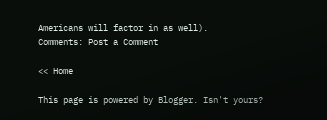Americans will factor in as well).
Comments: Post a Comment

<< Home

This page is powered by Blogger. Isn't yours?